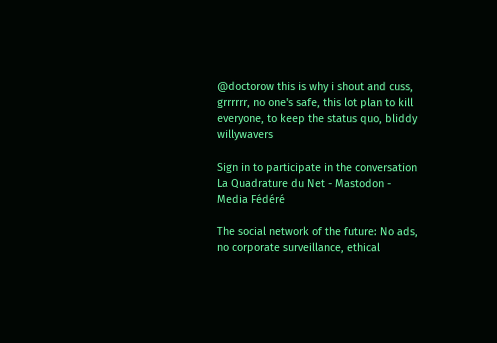@doctorow this is why i shout and cuss, grrrrrr, no one's safe, this lot plan to kill everyone, to keep the status quo, bliddy willywavers

Sign in to participate in the conversation
La Quadrature du Net - Mastodon - Media Fédéré

The social network of the future: No ads, no corporate surveillance, ethical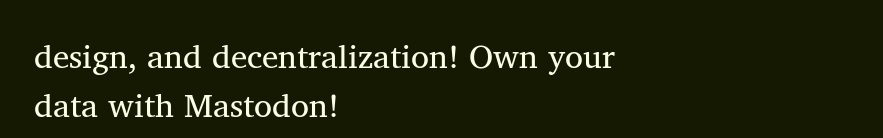design, and decentralization! Own your data with Mastodon!